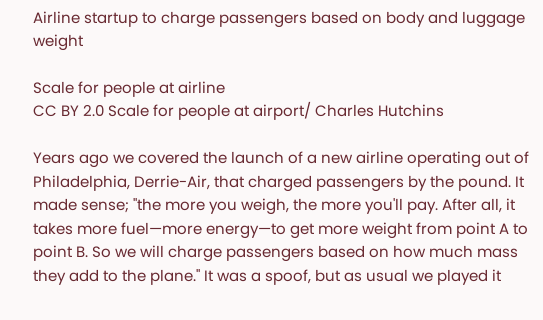Airline startup to charge passengers based on body and luggage weight

Scale for people at airline
CC BY 2.0 Scale for people at airport/ Charles Hutchins

Years ago we covered the launch of a new airline operating out of Philadelphia, Derrie-Air, that charged passengers by the pound. It made sense; "the more you weigh, the more you'll pay. After all, it takes more fuel—more energy—to get more weight from point A to point B. So we will charge passengers based on how much mass they add to the plane." It was a spoof, but as usual we played it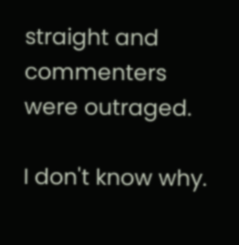straight and commenters were outraged.

I don't know why.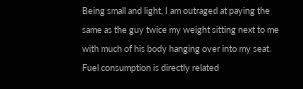Being small and light, I am outraged at paying the same as the guy twice my weight sitting next to me with much of his body hanging over into my seat. Fuel consumption is directly related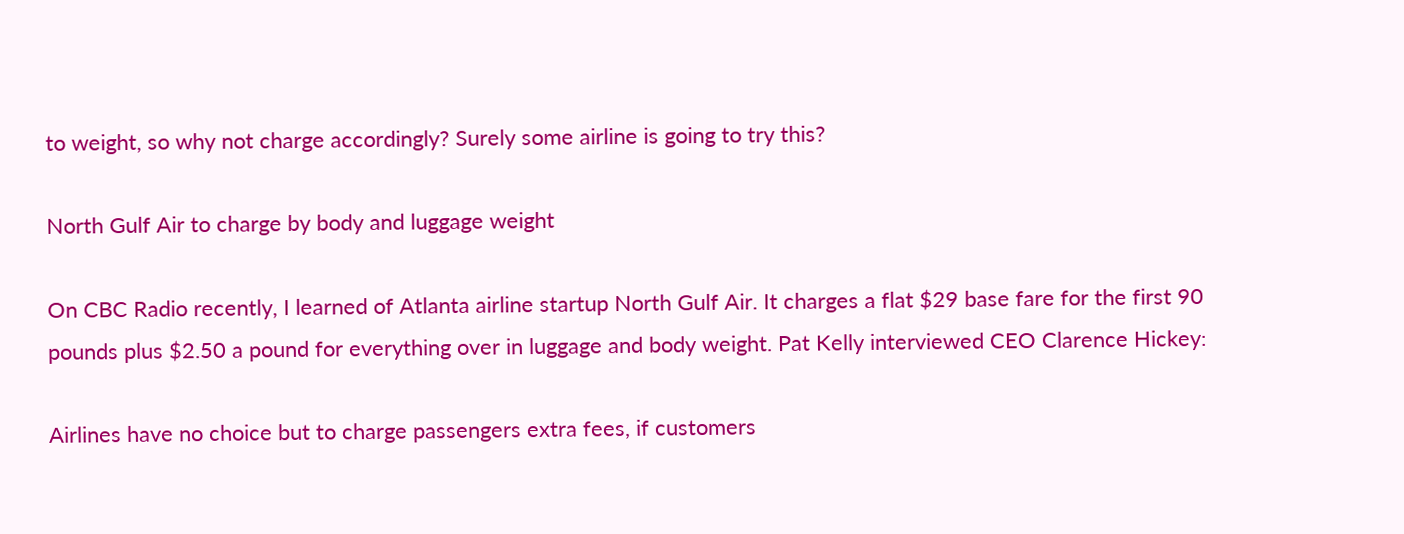to weight, so why not charge accordingly? Surely some airline is going to try this?

North Gulf Air to charge by body and luggage weight

On CBC Radio recently, I learned of Atlanta airline startup North Gulf Air. It charges a flat $29 base fare for the first 90 pounds plus $2.50 a pound for everything over in luggage and body weight. Pat Kelly interviewed CEO Clarence Hickey:

Airlines have no choice but to charge passengers extra fees, if customers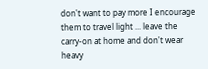don't want to pay more I encourage them to travel light ... leave the carry-on at home and don't wear heavy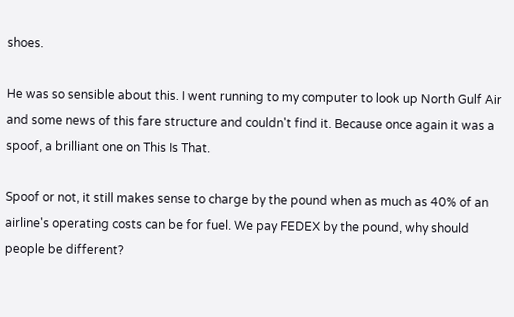shoes.

He was so sensible about this. I went running to my computer to look up North Gulf Air and some news of this fare structure and couldn't find it. Because once again it was a spoof, a brilliant one on This Is That.

Spoof or not, it still makes sense to charge by the pound when as much as 40% of an airline's operating costs can be for fuel. We pay FEDEX by the pound, why should people be different?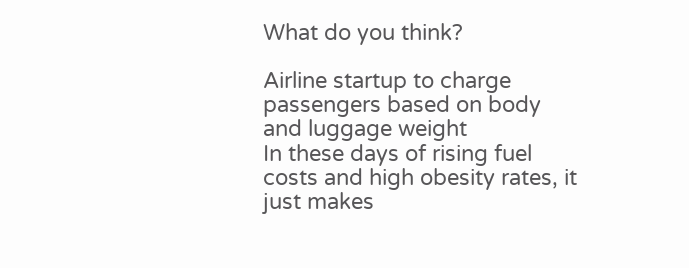What do you think?

Airline startup to charge passengers based on body and luggage weight
In these days of rising fuel costs and high obesity rates, it just makes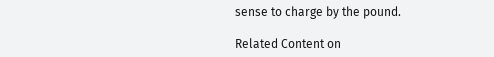sense to charge by the pound.

Related Content on